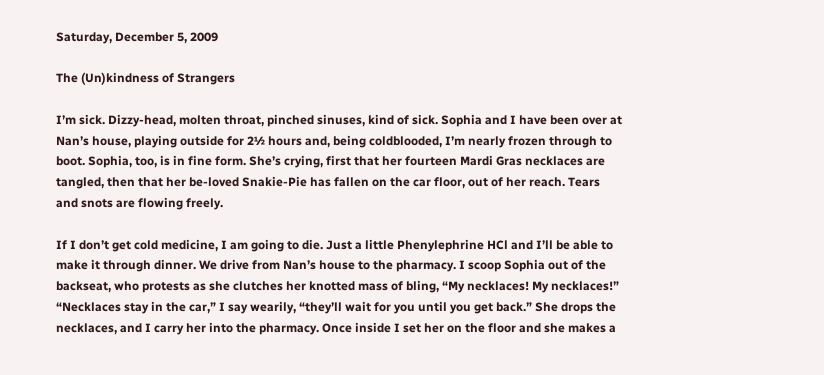Saturday, December 5, 2009

The (Un)kindness of Strangers

I’m sick. Dizzy-head, molten throat, pinched sinuses, kind of sick. Sophia and I have been over at Nan’s house, playing outside for 2½ hours and, being coldblooded, I’m nearly frozen through to boot. Sophia, too, is in fine form. She’s crying, first that her fourteen Mardi Gras necklaces are tangled, then that her be-loved Snakie-Pie has fallen on the car floor, out of her reach. Tears and snots are flowing freely.

If I don’t get cold medicine, I am going to die. Just a little Phenylephrine HCl and I’ll be able to make it through dinner. We drive from Nan’s house to the pharmacy. I scoop Sophia out of the backseat, who protests as she clutches her knotted mass of bling, “My necklaces! My necklaces!”
“Necklaces stay in the car,” I say wearily, “they’ll wait for you until you get back.” She drops the necklaces, and I carry her into the pharmacy. Once inside I set her on the floor and she makes a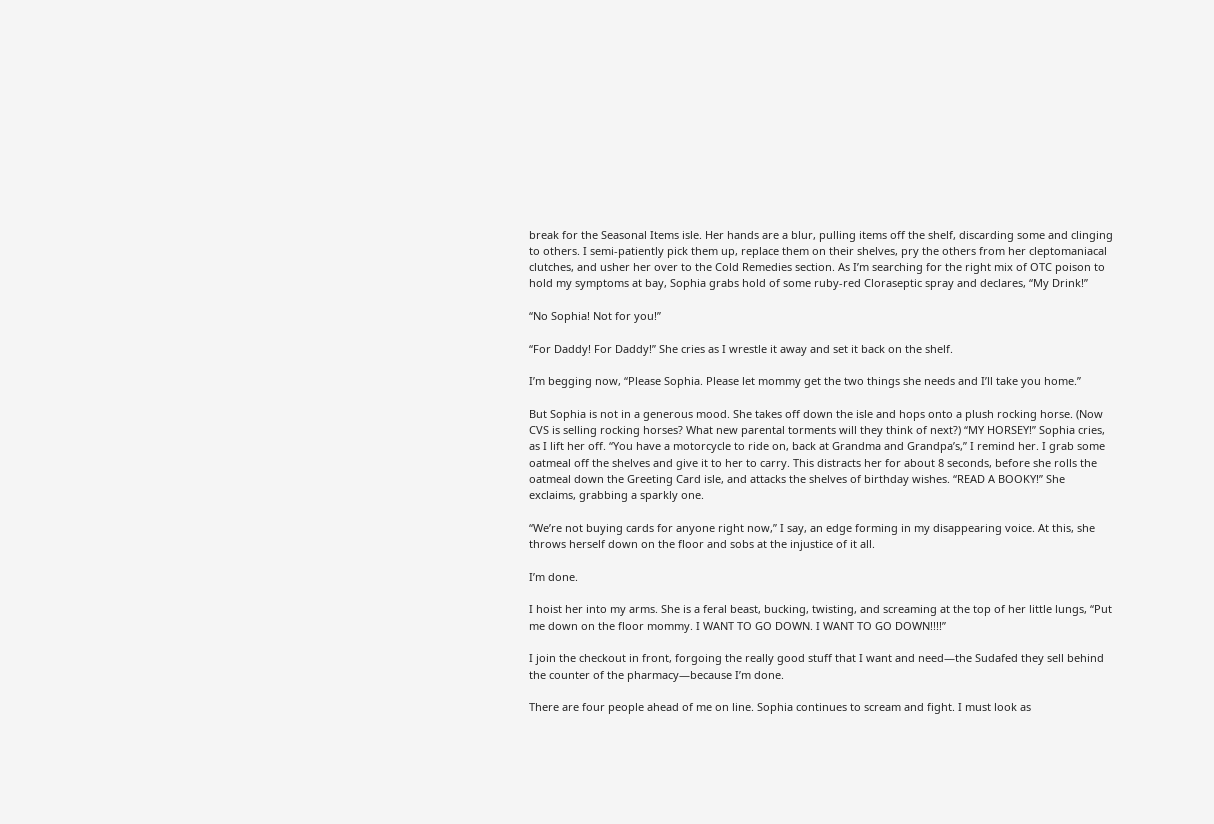break for the Seasonal Items isle. Her hands are a blur, pulling items off the shelf, discarding some and clinging to others. I semi-patiently pick them up, replace them on their shelves, pry the others from her cleptomaniacal clutches, and usher her over to the Cold Remedies section. As I’m searching for the right mix of OTC poison to hold my symptoms at bay, Sophia grabs hold of some ruby-red Cloraseptic spray and declares, “My Drink!”

“No Sophia! Not for you!”

“For Daddy! For Daddy!” She cries as I wrestle it away and set it back on the shelf.

I’m begging now, “Please Sophia. Please let mommy get the two things she needs and I’ll take you home.”

But Sophia is not in a generous mood. She takes off down the isle and hops onto a plush rocking horse. (Now CVS is selling rocking horses? What new parental torments will they think of next?) “MY HORSEY!” Sophia cries, as I lift her off. “You have a motorcycle to ride on, back at Grandma and Grandpa’s,” I remind her. I grab some oatmeal off the shelves and give it to her to carry. This distracts her for about 8 seconds, before she rolls the oatmeal down the Greeting Card isle, and attacks the shelves of birthday wishes. “READ A BOOKY!” She exclaims, grabbing a sparkly one.

“We’re not buying cards for anyone right now,” I say, an edge forming in my disappearing voice. At this, she throws herself down on the floor and sobs at the injustice of it all.

I’m done.

I hoist her into my arms. She is a feral beast, bucking, twisting, and screaming at the top of her little lungs, “Put me down on the floor mommy. I WANT TO GO DOWN. I WANT TO GO DOWN!!!!”

I join the checkout in front, forgoing the really good stuff that I want and need—the Sudafed they sell behind the counter of the pharmacy—because I’m done.

There are four people ahead of me on line. Sophia continues to scream and fight. I must look as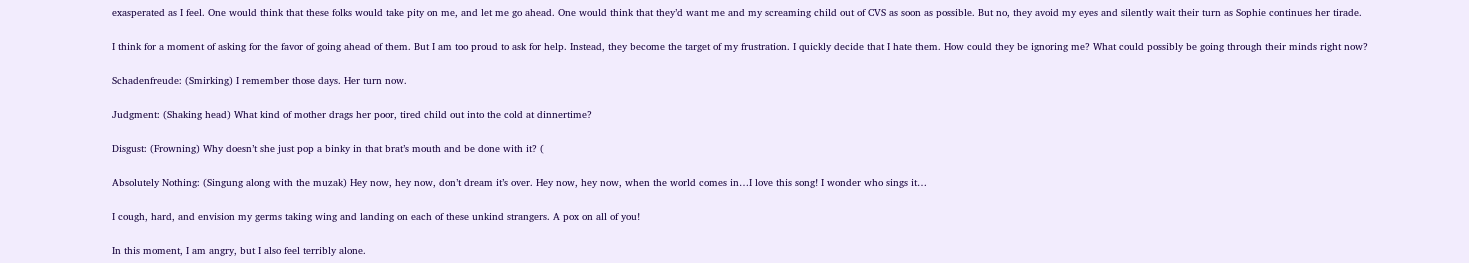exasperated as I feel. One would think that these folks would take pity on me, and let me go ahead. One would think that they’d want me and my screaming child out of CVS as soon as possible. But no, they avoid my eyes and silently wait their turn as Sophie continues her tirade.

I think for a moment of asking for the favor of going ahead of them. But I am too proud to ask for help. Instead, they become the target of my frustration. I quickly decide that I hate them. How could they be ignoring me? What could possibly be going through their minds right now?

Schadenfreude: (Smirking) I remember those days. Her turn now.

Judgment: (Shaking head) What kind of mother drags her poor, tired child out into the cold at dinnertime?

Disgust: (Frowning) Why doesn’t she just pop a binky in that brat’s mouth and be done with it? (

Absolutely Nothing: (Singung along with the muzak) Hey now, hey now, don’t dream it’s over. Hey now, hey now, when the world comes in…I love this song! I wonder who sings it…

I cough, hard, and envision my germs taking wing and landing on each of these unkind strangers. A pox on all of you!

In this moment, I am angry, but I also feel terribly alone.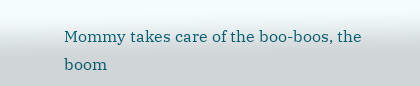Mommy takes care of the boo-boos, the boom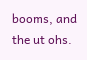booms, and the ut ohs.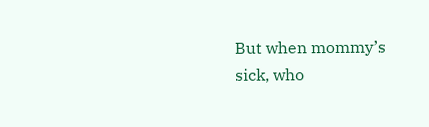But when mommy’s sick, who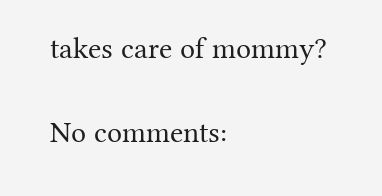takes care of mommy?

No comments: